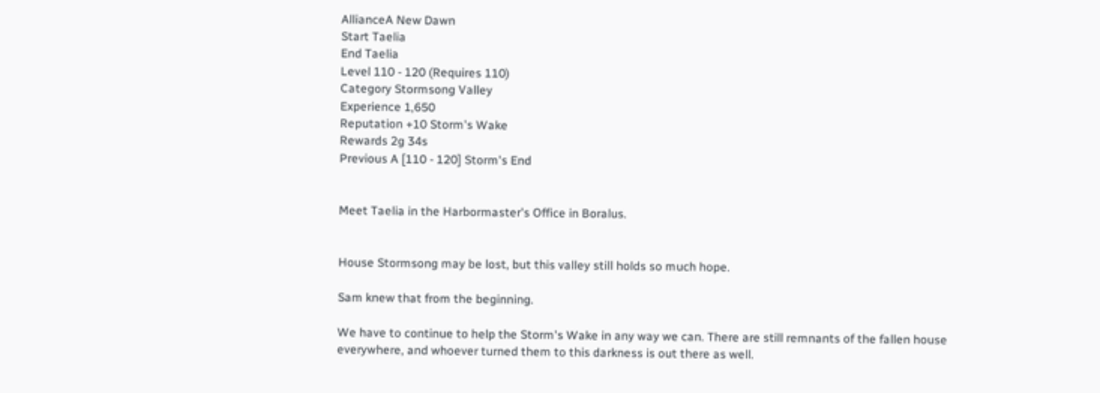AllianceA New Dawn
Start Taelia
End Taelia
Level 110 - 120 (Requires 110)
Category Stormsong Valley
Experience 1,650
Reputation +10 Storm's Wake
Rewards 2g 34s
Previous A [110 - 120] Storm's End


Meet Taelia in the Harbormaster's Office in Boralus.


House Stormsong may be lost, but this valley still holds so much hope.

Sam knew that from the beginning.

We have to continue to help the Storm's Wake in any way we can. There are still remnants of the fallen house everywhere, and whoever turned them to this darkness is out there as well.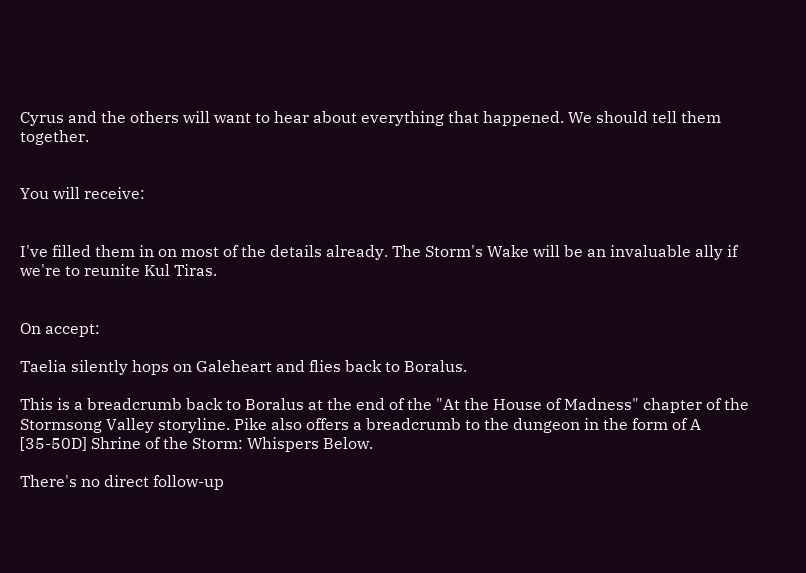Cyrus and the others will want to hear about everything that happened. We should tell them together.


You will receive:


I've filled them in on most of the details already. The Storm's Wake will be an invaluable ally if we're to reunite Kul Tiras.


On accept:

Taelia silently hops on Galeheart and flies back to Boralus.

This is a breadcrumb back to Boralus at the end of the "At the House of Madness" chapter of the Stormsong Valley storyline. Pike also offers a breadcrumb to the dungeon in the form of A [35-50D] Shrine of the Storm: Whispers Below.

There's no direct follow-up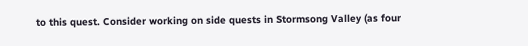to this quest. Consider working on side quests in Stormsong Valley (as four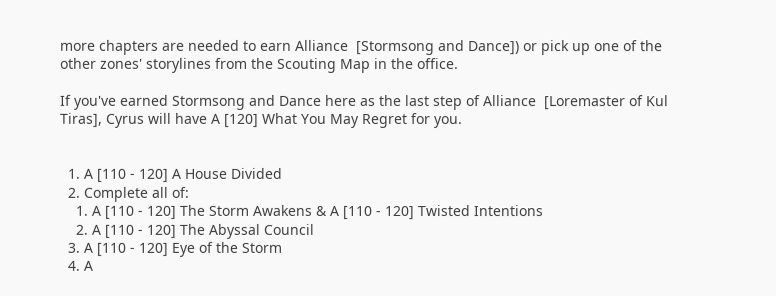more chapters are needed to earn Alliance  [Stormsong and Dance]) or pick up one of the other zones' storylines from the Scouting Map in the office.

If you've earned Stormsong and Dance here as the last step of Alliance  [Loremaster of Kul Tiras], Cyrus will have A [120] What You May Regret for you.


  1. A [110 - 120] A House Divided
  2. Complete all of:
    1. A [110 - 120] The Storm Awakens & A [110 - 120] Twisted Intentions
    2. A [110 - 120] The Abyssal Council
  3. A [110 - 120] Eye of the Storm
  4. A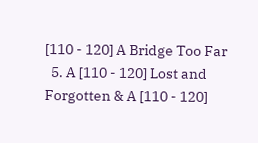[110 - 120] A Bridge Too Far
  5. A [110 - 120] Lost and Forgotten & A [110 - 120]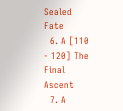Sealed Fate
  6. A [110 - 120] The Final Ascent
  7. A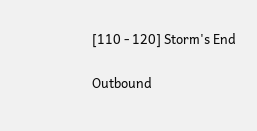[110 - 120] Storm's End

Outbound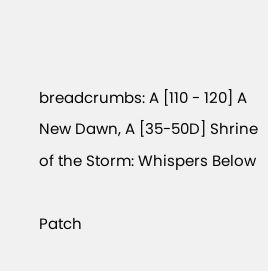breadcrumbs: A [110 - 120] A New Dawn, A [35-50D] Shrine of the Storm: Whispers Below

Patch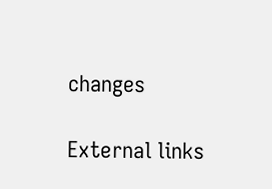changes

External links